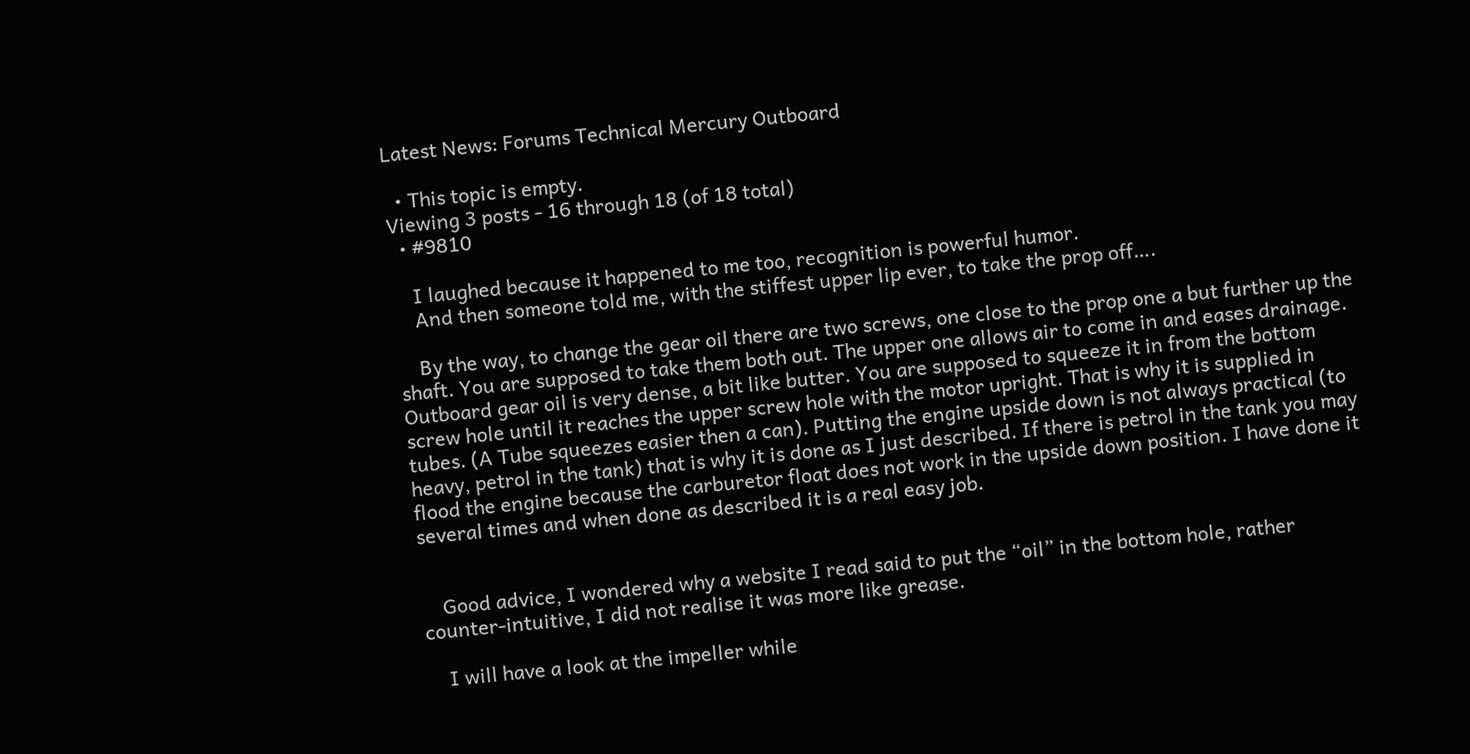Latest News: Forums Technical Mercury Outboard

  • This topic is empty.
Viewing 3 posts - 16 through 18 (of 18 total)
  • #9810

    I laughed because it happened to me too, recognition is powerful humor.
    And then someone told me, with the stiffest upper lip ever, to take the prop off….

    By the way, to change the gear oil there are two screws, one close to the prop one a but further up the shaft. You are supposed to take them both out. The upper one allows air to come in and eases drainage. Outboard gear oil is very dense, a bit like butter. You are supposed to squeeze it in from the bottom screw hole until it reaches the upper screw hole with the motor upright. That is why it is supplied in tubes. (A Tube squeezes easier then a can). Putting the engine upside down is not always practical (to heavy, petrol in the tank) that is why it is done as I just described. If there is petrol in the tank you may flood the engine because the carburetor float does not work in the upside down position. I have done it several times and when done as described it is a real easy job.


    Good advice, I wondered why a website I read said to put the “oil” in the bottom hole, rather counter-intuitive, I did not realise it was more like grease.

    I will have a look at the impeller while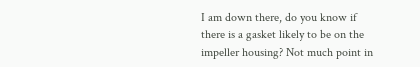I am down there, do you know if there is a gasket likely to be on the impeller housing? Not much point in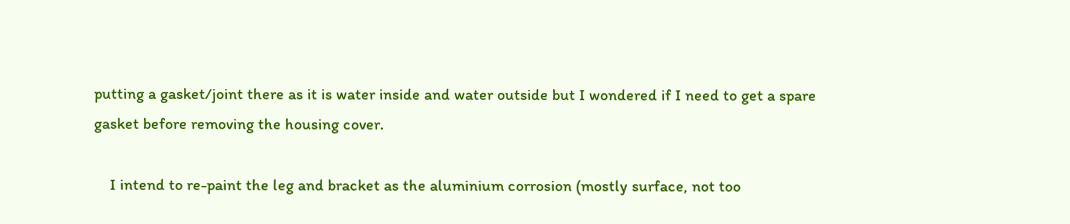putting a gasket/joint there as it is water inside and water outside but I wondered if I need to get a spare gasket before removing the housing cover.

    I intend to re-paint the leg and bracket as the aluminium corrosion (mostly surface, not too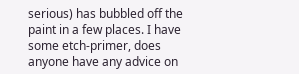serious) has bubbled off the paint in a few places. I have some etch-primer, does anyone have any advice on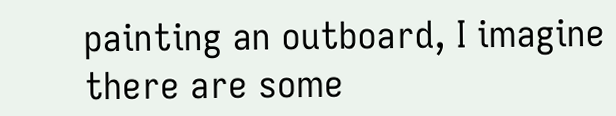painting an outboard, I imagine there are some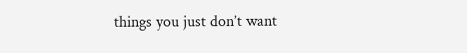things you just don’t want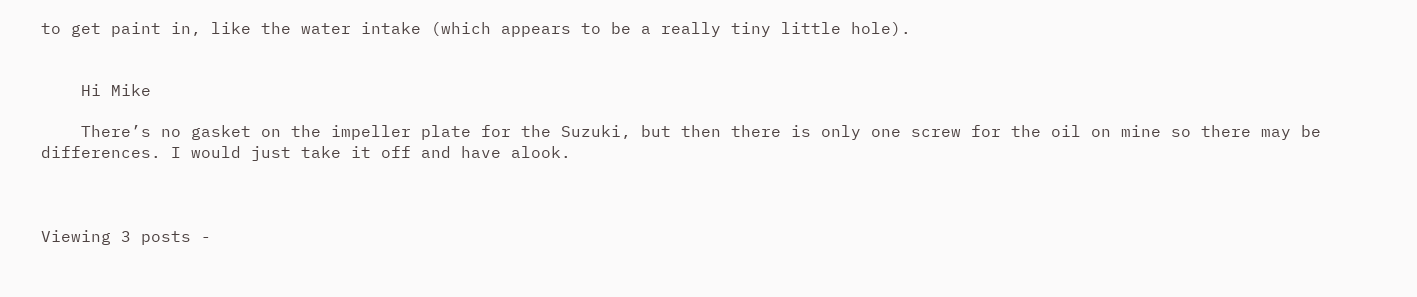to get paint in, like the water intake (which appears to be a really tiny little hole).


    Hi Mike

    There’s no gasket on the impeller plate for the Suzuki, but then there is only one screw for the oil on mine so there may be differences. I would just take it off and have alook.



Viewing 3 posts -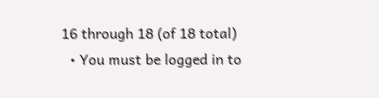16 through 18 (of 18 total)
  • You must be logged in to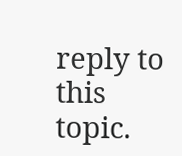reply to this topic.